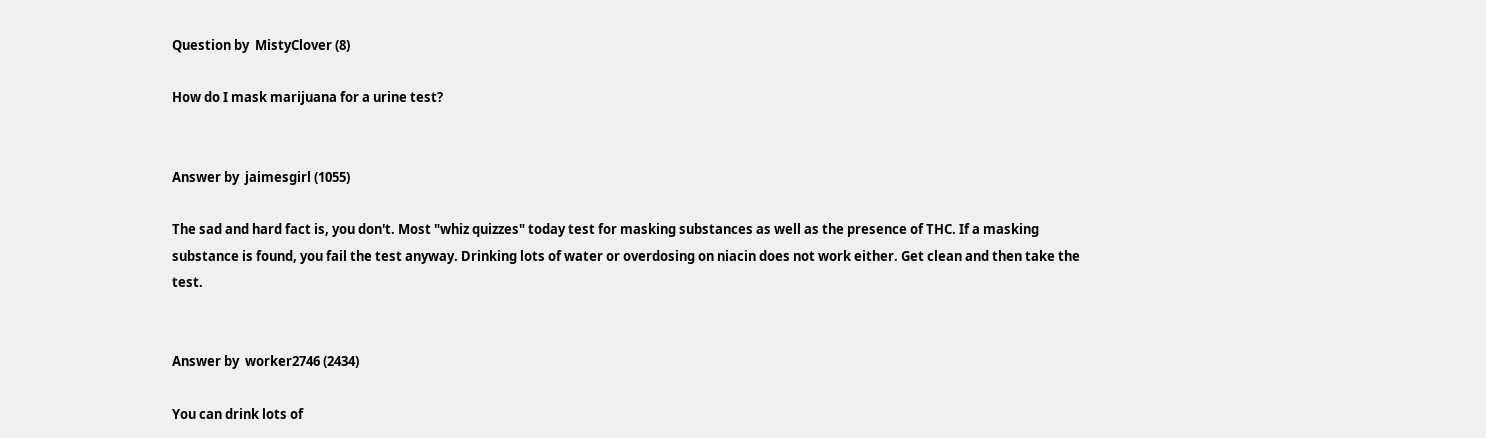Question by  MistyClover (8)

How do I mask marijuana for a urine test?


Answer by  jaimesgirl (1055)

The sad and hard fact is, you don't. Most "whiz quizzes" today test for masking substances as well as the presence of THC. If a masking substance is found, you fail the test anyway. Drinking lots of water or overdosing on niacin does not work either. Get clean and then take the test.


Answer by  worker2746 (2434)

You can drink lots of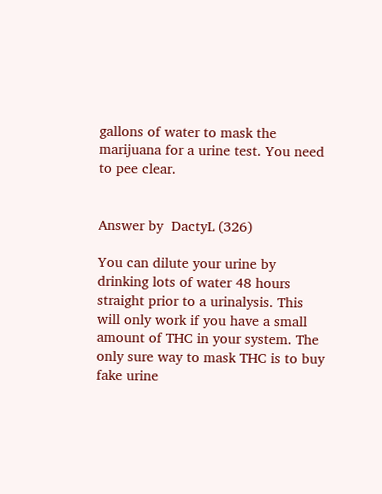gallons of water to mask the marijuana for a urine test. You need to pee clear.


Answer by  DactyL (326)

You can dilute your urine by drinking lots of water 48 hours straight prior to a urinalysis. This will only work if you have a small amount of THC in your system. The only sure way to mask THC is to buy fake urine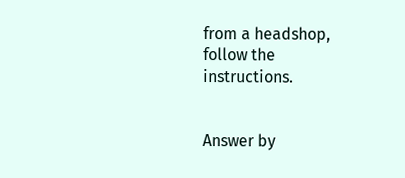from a headshop, follow the instructions.


Answer by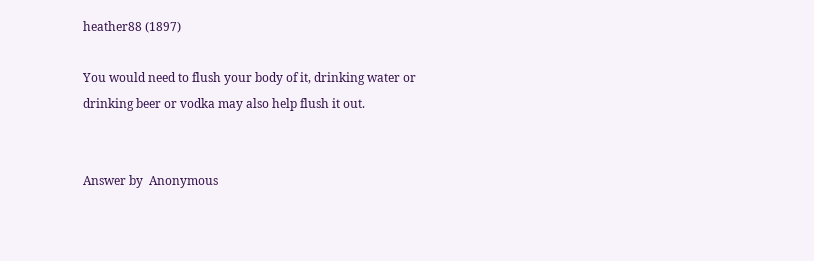heather88 (1897)

You would need to flush your body of it, drinking water or drinking beer or vodka may also help flush it out.


Answer by  Anonymous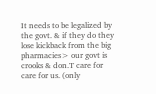It needs to be legalized by the govt. & if they do they lose kickback from the big pharmacies> our govt is crooks & don.T care for care for us. (only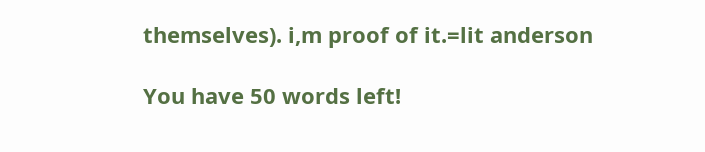themselves). i,m proof of it.=lit anderson

You have 50 words left!